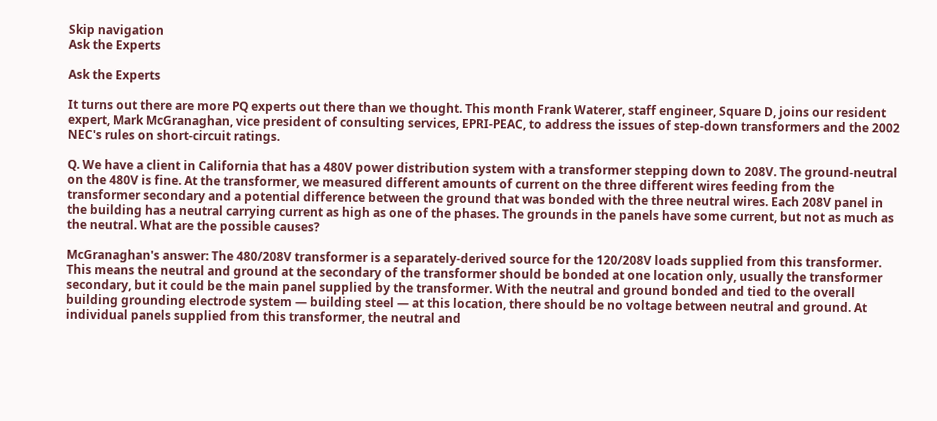Skip navigation
Ask the Experts

Ask the Experts

It turns out there are more PQ experts out there than we thought. This month Frank Waterer, staff engineer, Square D, joins our resident expert, Mark McGranaghan, vice president of consulting services, EPRI-PEAC, to address the issues of step-down transformers and the 2002 NEC's rules on short-circuit ratings.

Q. We have a client in California that has a 480V power distribution system with a transformer stepping down to 208V. The ground-neutral on the 480V is fine. At the transformer, we measured different amounts of current on the three different wires feeding from the transformer secondary and a potential difference between the ground that was bonded with the three neutral wires. Each 208V panel in the building has a neutral carrying current as high as one of the phases. The grounds in the panels have some current, but not as much as the neutral. What are the possible causes?

McGranaghan's answer: The 480/208V transformer is a separately-derived source for the 120/208V loads supplied from this transformer. This means the neutral and ground at the secondary of the transformer should be bonded at one location only, usually the transformer secondary, but it could be the main panel supplied by the transformer. With the neutral and ground bonded and tied to the overall building grounding electrode system — building steel — at this location, there should be no voltage between neutral and ground. At individual panels supplied from this transformer, the neutral and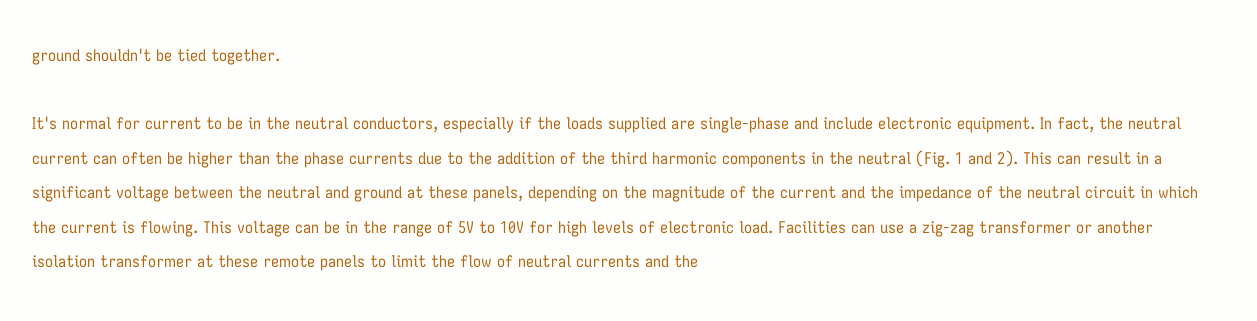ground shouldn't be tied together.

It's normal for current to be in the neutral conductors, especially if the loads supplied are single-phase and include electronic equipment. In fact, the neutral current can often be higher than the phase currents due to the addition of the third harmonic components in the neutral (Fig. 1 and 2). This can result in a significant voltage between the neutral and ground at these panels, depending on the magnitude of the current and the impedance of the neutral circuit in which the current is flowing. This voltage can be in the range of 5V to 10V for high levels of electronic load. Facilities can use a zig-zag transformer or another isolation transformer at these remote panels to limit the flow of neutral currents and the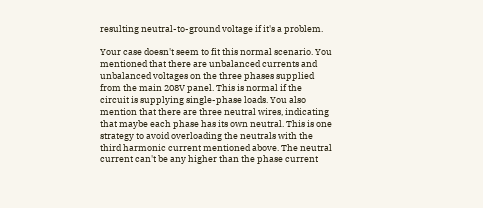resulting neutral-to-ground voltage if it's a problem.

Your case doesn't seem to fit this normal scenario. You mentioned that there are unbalanced currents and unbalanced voltages on the three phases supplied from the main 208V panel. This is normal if the circuit is supplying single-phase loads. You also mention that there are three neutral wires, indicating that maybe each phase has its own neutral. This is one strategy to avoid overloading the neutrals with the third harmonic current mentioned above. The neutral current can't be any higher than the phase current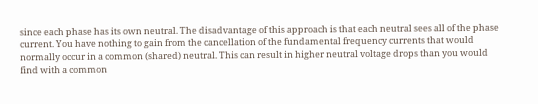since each phase has its own neutral. The disadvantage of this approach is that each neutral sees all of the phase current. You have nothing to gain from the cancellation of the fundamental frequency currents that would normally occur in a common (shared) neutral. This can result in higher neutral voltage drops than you would find with a common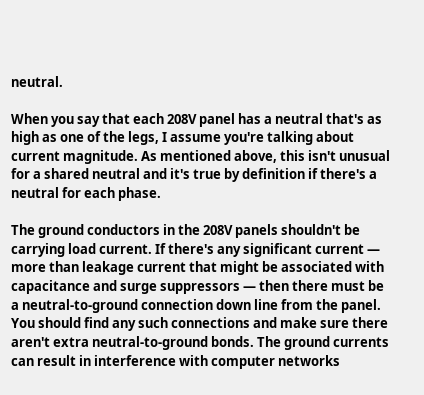neutral.

When you say that each 208V panel has a neutral that's as high as one of the legs, I assume you're talking about current magnitude. As mentioned above, this isn't unusual for a shared neutral and it's true by definition if there's a neutral for each phase.

The ground conductors in the 208V panels shouldn't be carrying load current. If there's any significant current — more than leakage current that might be associated with capacitance and surge suppressors — then there must be a neutral-to-ground connection down line from the panel. You should find any such connections and make sure there aren't extra neutral-to-ground bonds. The ground currents can result in interference with computer networks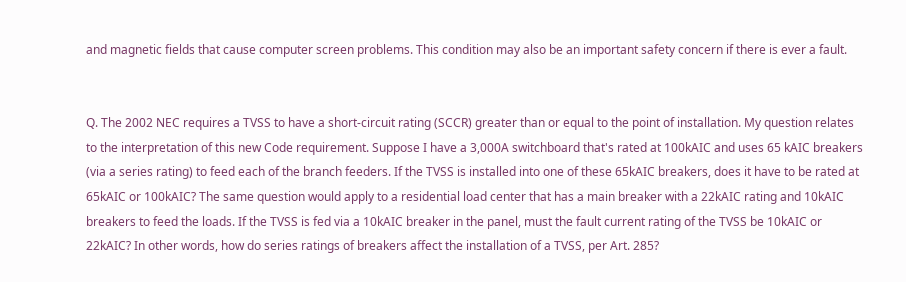and magnetic fields that cause computer screen problems. This condition may also be an important safety concern if there is ever a fault.


Q. The 2002 NEC requires a TVSS to have a short-circuit rating (SCCR) greater than or equal to the point of installation. My question relates to the interpretation of this new Code requirement. Suppose I have a 3,000A switchboard that's rated at 100kAIC and uses 65 kAIC breakers (via a series rating) to feed each of the branch feeders. If the TVSS is installed into one of these 65kAIC breakers, does it have to be rated at 65kAIC or 100kAIC? The same question would apply to a residential load center that has a main breaker with a 22kAIC rating and 10kAIC breakers to feed the loads. If the TVSS is fed via a 10kAIC breaker in the panel, must the fault current rating of the TVSS be 10kAIC or 22kAIC? In other words, how do series ratings of breakers affect the installation of a TVSS, per Art. 285?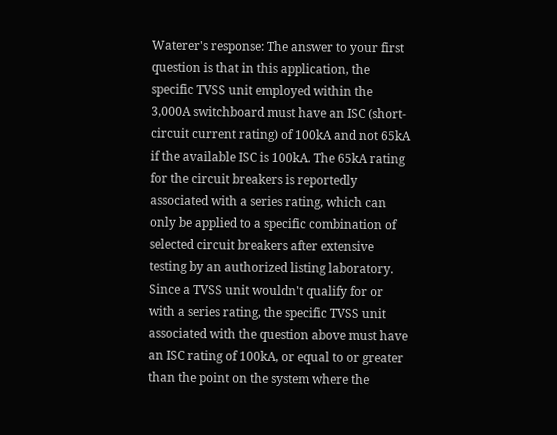Waterer's response: The answer to your first question is that in this application, the specific TVSS unit employed within the 3,000A switchboard must have an ISC (short-circuit current rating) of 100kA and not 65kA if the available ISC is 100kA. The 65kA rating for the circuit breakers is reportedly associated with a series rating, which can only be applied to a specific combination of selected circuit breakers after extensive testing by an authorized listing laboratory. Since a TVSS unit wouldn't qualify for or with a series rating, the specific TVSS unit associated with the question above must have an ISC rating of 100kA, or equal to or greater than the point on the system where the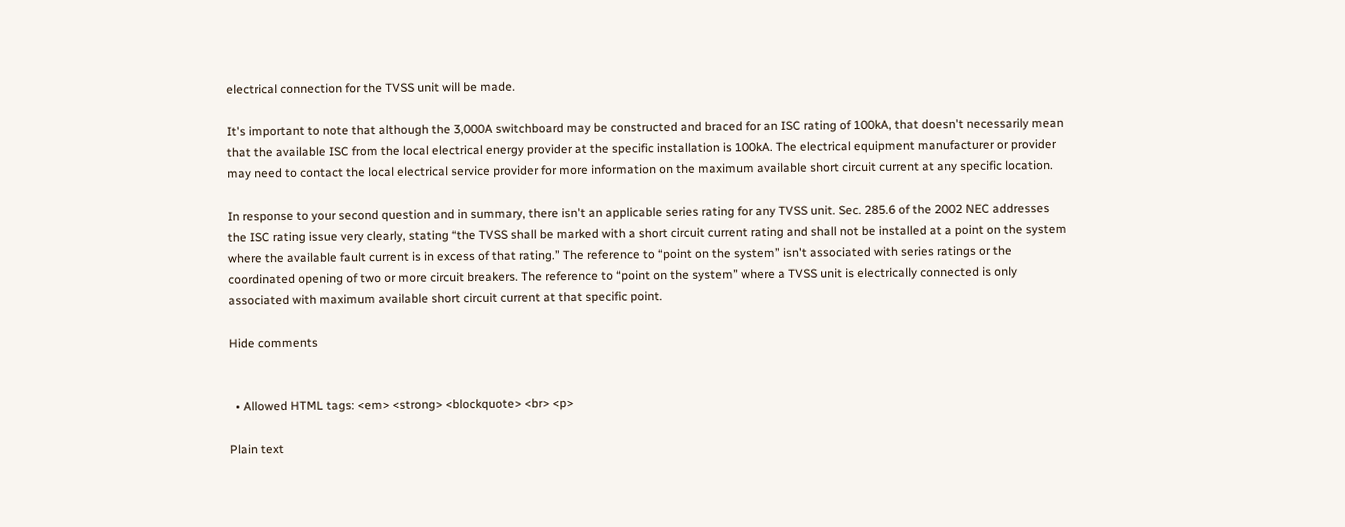electrical connection for the TVSS unit will be made.

It's important to note that although the 3,000A switchboard may be constructed and braced for an ISC rating of 100kA, that doesn't necessarily mean that the available ISC from the local electrical energy provider at the specific installation is 100kA. The electrical equipment manufacturer or provider may need to contact the local electrical service provider for more information on the maximum available short circuit current at any specific location.

In response to your second question and in summary, there isn't an applicable series rating for any TVSS unit. Sec. 285.6 of the 2002 NEC addresses the ISC rating issue very clearly, stating “the TVSS shall be marked with a short circuit current rating and shall not be installed at a point on the system where the available fault current is in excess of that rating.” The reference to “point on the system” isn't associated with series ratings or the coordinated opening of two or more circuit breakers. The reference to “point on the system” where a TVSS unit is electrically connected is only associated with maximum available short circuit current at that specific point.

Hide comments


  • Allowed HTML tags: <em> <strong> <blockquote> <br> <p>

Plain text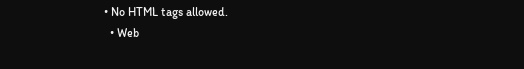• No HTML tags allowed.
  • Web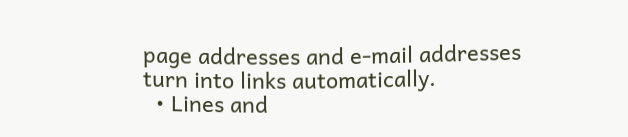page addresses and e-mail addresses turn into links automatically.
  • Lines and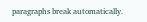paragraphs break automatically.